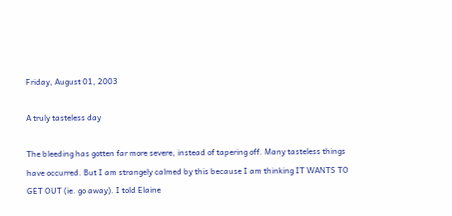Friday, August 01, 2003

A truly tasteless day

The bleeding has gotten far more severe, instead of tapering off. Many tasteless things have occurred. But I am strangely calmed by this because I am thinking IT WANTS TO GET OUT (ie. go away). I told Elaine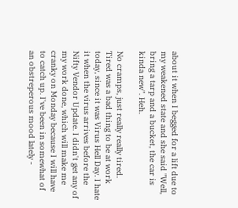about it when I begged for a lift due to my weakened state and she said "Well, bring a tarp and a bucket, the car is kinda new". Heh.

No cramps, just really really tired. Tired was a bad thing to be at work today, since it was Virus Hell Day. I hate it when the virus arrives before the Nifty Vendor Update. I didn't get any of my work done, which will make me cranky on Monday because I will have to catch up. I've been in somewhat of an obstreperous mood lately -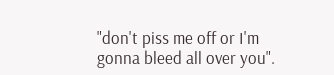"don't piss me off or I'm gonna bleed all over you".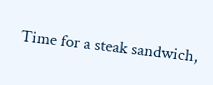Time for a steak sandwich,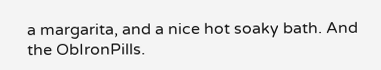a margarita, and a nice hot soaky bath. And the ObIronPills.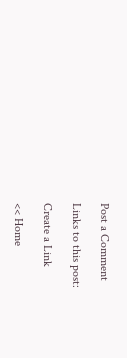Post a Comment

Links to this post:

Create a Link

<< Home